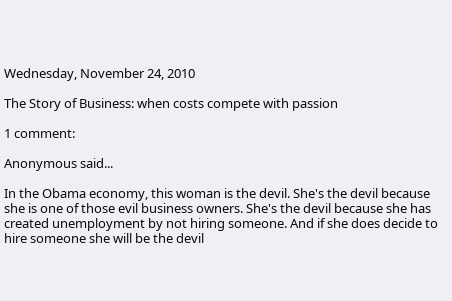Wednesday, November 24, 2010

The Story of Business: when costs compete with passion

1 comment:

Anonymous said...

In the Obama economy, this woman is the devil. She's the devil because she is one of those evil business owners. She's the devil because she has created unemployment by not hiring someone. And if she does decide to hire someone she will be the devil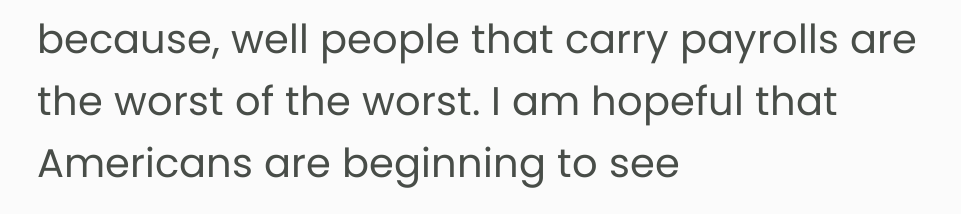because, well people that carry payrolls are the worst of the worst. I am hopeful that Americans are beginning to see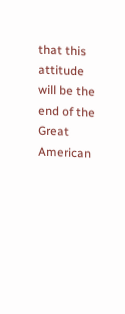that this attitude will be the end of the Great American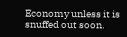Economy unless it is snuffed out soon.